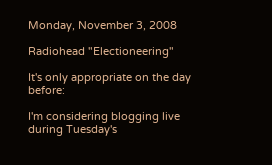Monday, November 3, 2008

Radiohead "Electioneering"

It's only appropriate on the day before:

I'm considering blogging live during Tuesday's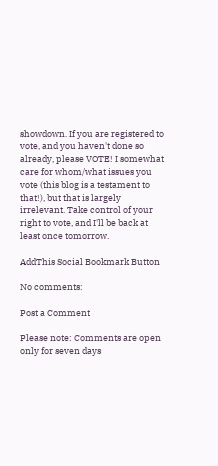showdown. If you are registered to vote, and you haven't done so already, please VOTE! I somewhat care for whom/what issues you vote (this blog is a testament to that!), but that is largely irrelevant. Take control of your right to vote, and I'll be back at least once tomorrow.

AddThis Social Bookmark Button

No comments:

Post a Comment

Please note: Comments are open only for seven days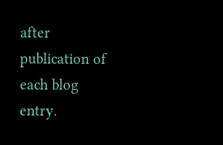after publication of each blog entry.